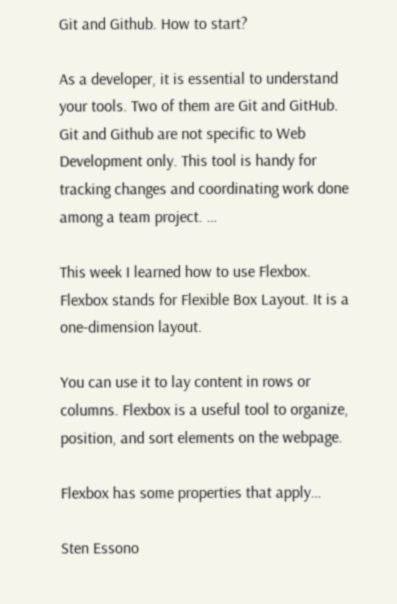Git and Github. How to start?

As a developer, it is essential to understand your tools. Two of them are Git and GitHub. Git and Github are not specific to Web Development only. This tool is handy for tracking changes and coordinating work done among a team project. …

This week I learned how to use Flexbox. Flexbox stands for Flexible Box Layout. It is a one-dimension layout.

You can use it to lay content in rows or columns. Flexbox is a useful tool to organize, position, and sort elements on the webpage.

Flexbox has some properties that apply…

Sten Essono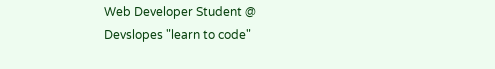Web Developer Student @ Devslopes "learn to code"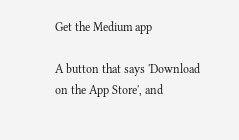Get the Medium app

A button that says 'Download on the App Store', and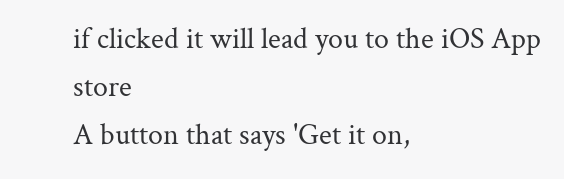if clicked it will lead you to the iOS App store
A button that says 'Get it on,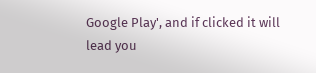Google Play', and if clicked it will lead you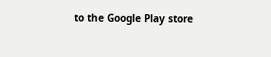to the Google Play store